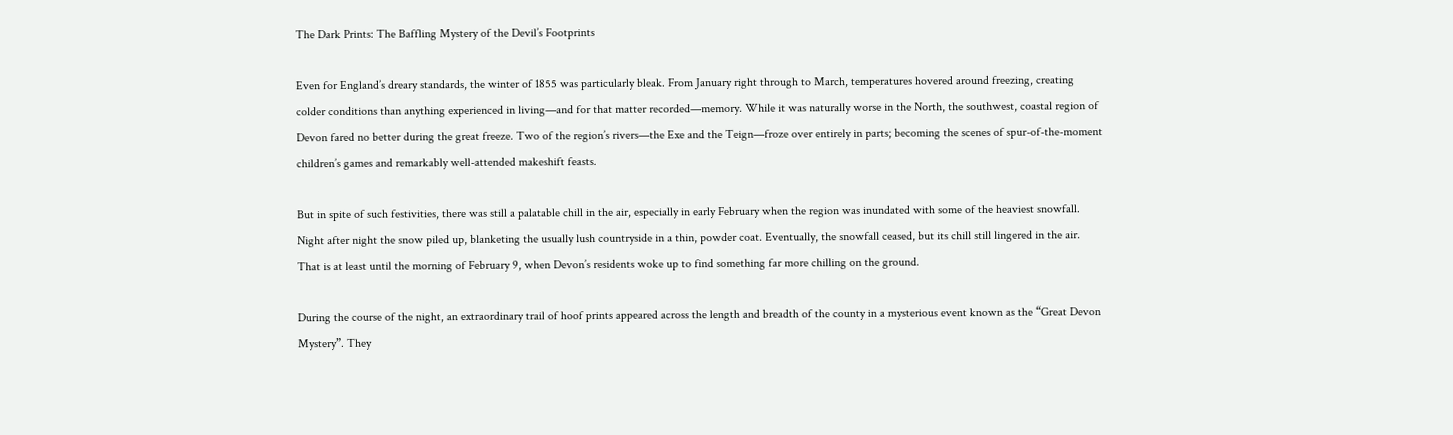The Dark Prints: The Baffling Mystery of the Devil’s Footprints

Even for England’s dreary standards, the winter of 1855 was particularly bleak. From January right through to March, temperatures hovered around freezing, creating colder conditions than anything experienced in living—and for that matter recorded—memory. While it was naturally worse in the North, the southwest, coastal region of Devon fared no better during the great freeze. Two of the region’s rivers—the Exe and the Teign—froze over entirely in parts; becoming the scenes of spur-of-the-moment children’s games and remarkably well-attended makeshift feasts.

But in spite of such festivities, there was still a palatable chill in the air, especially in early February when the region was inundated with some of the heaviest snowfall. Night after night the snow piled up, blanketing the usually lush countryside in a thin, powder coat. Eventually, the snowfall ceased, but its chill still lingered in the air. That is at least until the morning of February 9, when Devon’s residents woke up to find something far more chilling on the ground.

During the course of the night, an extraordinary trail of hoof prints appeared across the length and breadth of the county in a mysterious event known as the “Great Devon Mystery”. They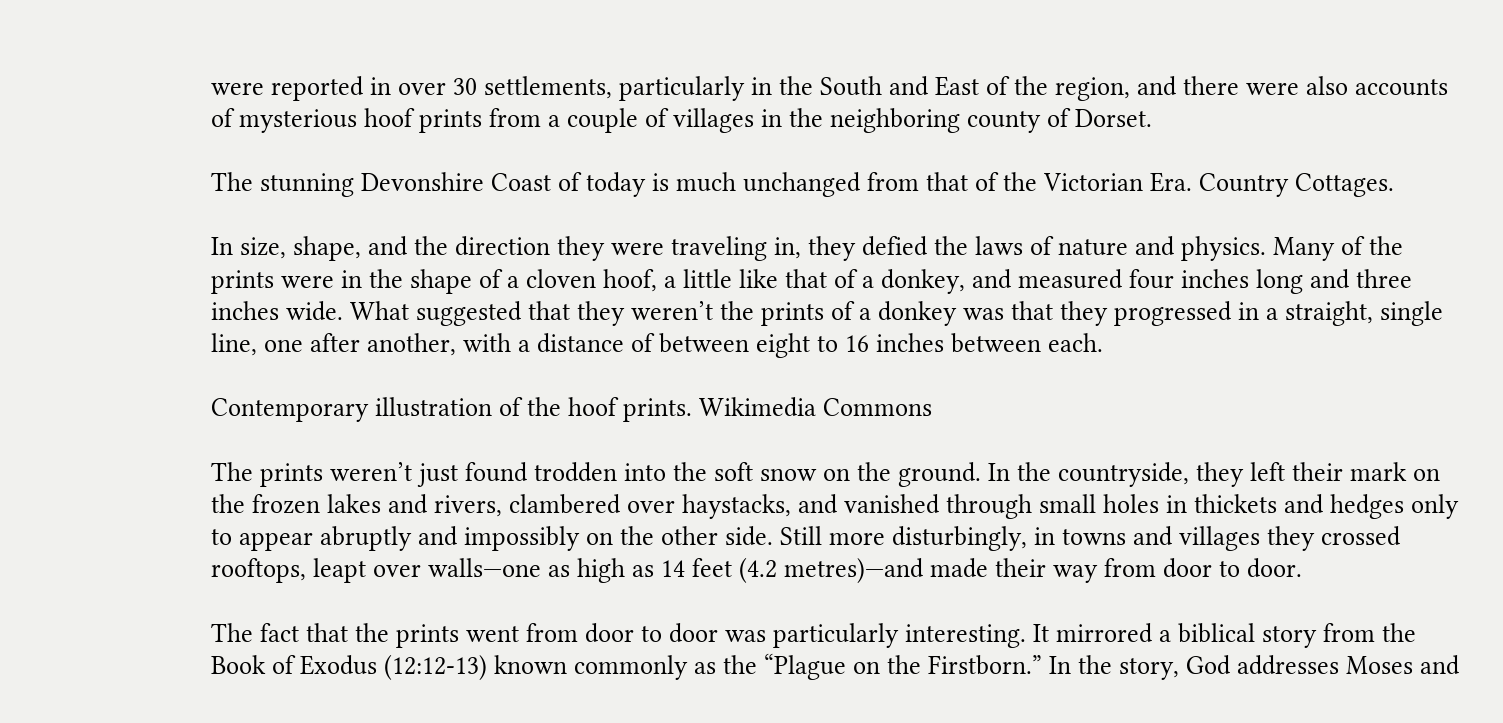were reported in over 30 settlements, particularly in the South and East of the region, and there were also accounts of mysterious hoof prints from a couple of villages in the neighboring county of Dorset.

The stunning Devonshire Coast of today is much unchanged from that of the Victorian Era. Country Cottages.

In size, shape, and the direction they were traveling in, they defied the laws of nature and physics. Many of the prints were in the shape of a cloven hoof, a little like that of a donkey, and measured four inches long and three inches wide. What suggested that they weren’t the prints of a donkey was that they progressed in a straight, single line, one after another, with a distance of between eight to 16 inches between each.

Contemporary illustration of the hoof prints. Wikimedia Commons

The prints weren’t just found trodden into the soft snow on the ground. In the countryside, they left their mark on the frozen lakes and rivers, clambered over haystacks, and vanished through small holes in thickets and hedges only to appear abruptly and impossibly on the other side. Still more disturbingly, in towns and villages they crossed rooftops, leapt over walls—one as high as 14 feet (4.2 metres)—and made their way from door to door.

The fact that the prints went from door to door was particularly interesting. It mirrored a biblical story from the Book of Exodus (12:12-13) known commonly as the “Plague on the Firstborn.” In the story, God addresses Moses and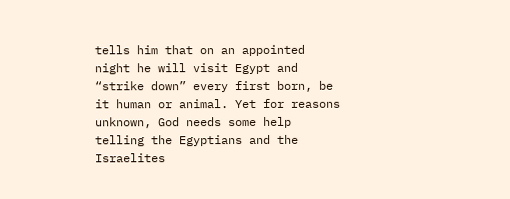tells him that on an appointed night he will visit Egypt and “strike down” every first born, be it human or animal. Yet for reasons unknown, God needs some help telling the Egyptians and the Israelites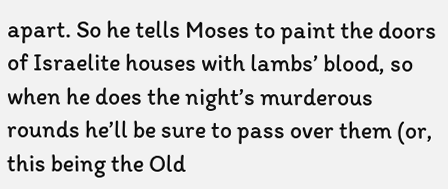apart. So he tells Moses to paint the doors of Israelite houses with lambs’ blood, so when he does the night’s murderous rounds he’ll be sure to pass over them (or, this being the Old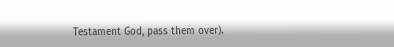Testament God, pass them over).